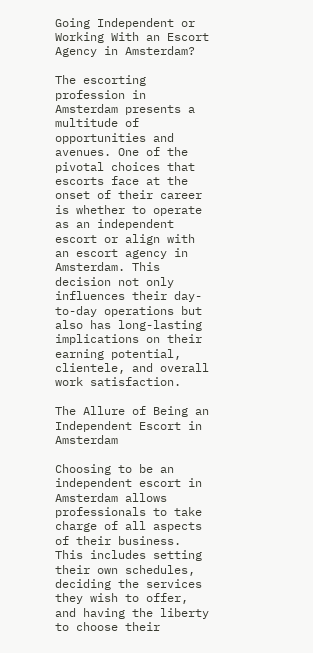Going Independent or Working With an Escort Agency in Amsterdam?

The escorting profession in Amsterdam presents a multitude of opportunities and avenues. One of the pivotal choices that escorts face at the onset of their career is whether to operate as an independent escort or align with an escort agency in Amsterdam. This decision not only influences their day-to-day operations but also has long-lasting implications on their earning potential, clientele, and overall work satisfaction.

The Allure of Being an Independent Escort in Amsterdam

Choosing to be an independent escort in Amsterdam allows professionals to take charge of all aspects of their business. This includes setting their own schedules, deciding the services they wish to offer, and having the liberty to choose their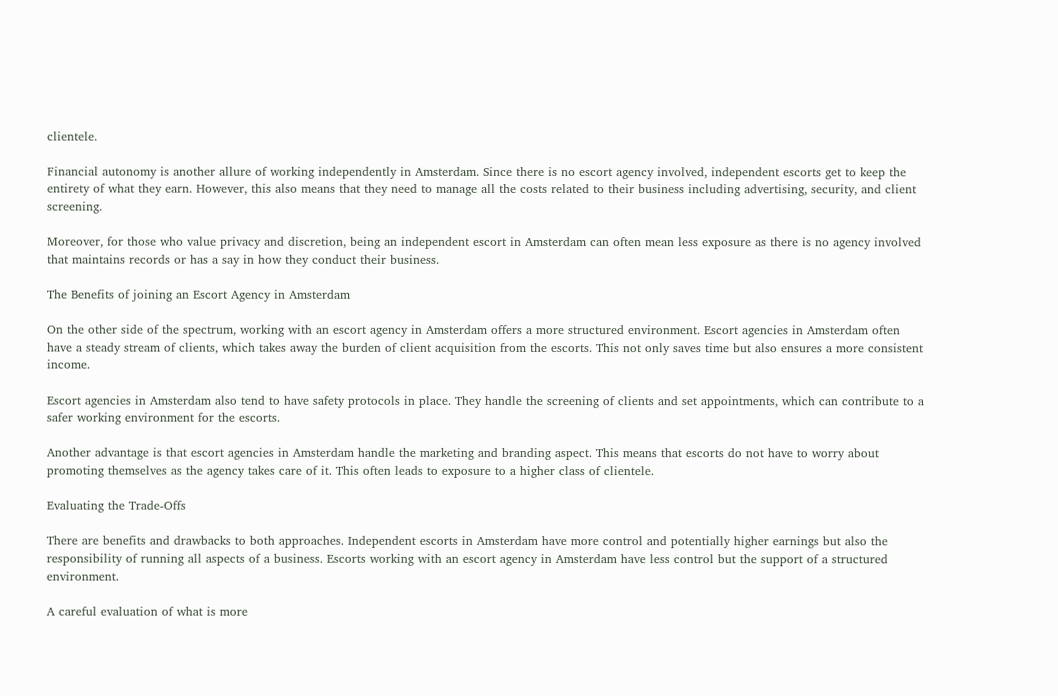clientele.

Financial autonomy is another allure of working independently in Amsterdam. Since there is no escort agency involved, independent escorts get to keep the entirety of what they earn. However, this also means that they need to manage all the costs related to their business including advertising, security, and client screening.

Moreover, for those who value privacy and discretion, being an independent escort in Amsterdam can often mean less exposure as there is no agency involved that maintains records or has a say in how they conduct their business.

The Benefits of joining an Escort Agency in Amsterdam

On the other side of the spectrum, working with an escort agency in Amsterdam offers a more structured environment. Escort agencies in Amsterdam often have a steady stream of clients, which takes away the burden of client acquisition from the escorts. This not only saves time but also ensures a more consistent income.

Escort agencies in Amsterdam also tend to have safety protocols in place. They handle the screening of clients and set appointments, which can contribute to a safer working environment for the escorts.

Another advantage is that escort agencies in Amsterdam handle the marketing and branding aspect. This means that escorts do not have to worry about promoting themselves as the agency takes care of it. This often leads to exposure to a higher class of clientele.

Evaluating the Trade-Offs

There are benefits and drawbacks to both approaches. Independent escorts in Amsterdam have more control and potentially higher earnings but also the responsibility of running all aspects of a business. Escorts working with an escort agency in Amsterdam have less control but the support of a structured environment.

A careful evaluation of what is more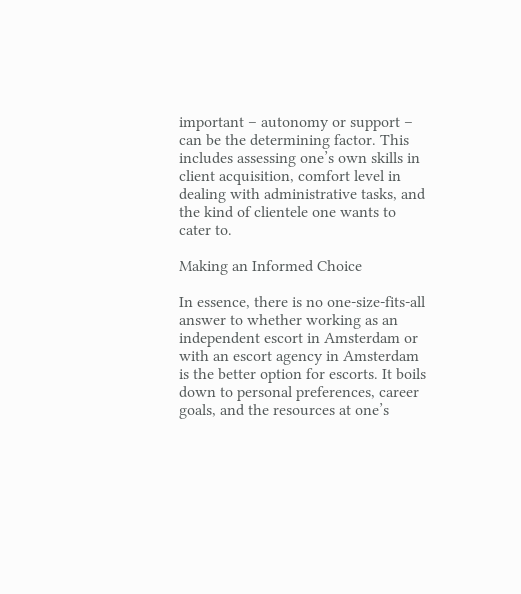important – autonomy or support – can be the determining factor. This includes assessing one’s own skills in client acquisition, comfort level in dealing with administrative tasks, and the kind of clientele one wants to cater to.

Making an Informed Choice

In essence, there is no one-size-fits-all answer to whether working as an independent escort in Amsterdam or with an escort agency in Amsterdam is the better option for escorts. It boils down to personal preferences, career goals, and the resources at one’s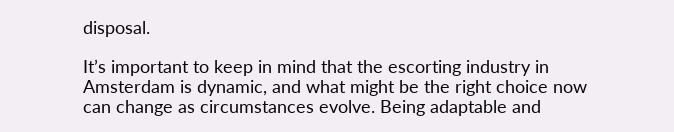disposal.

It’s important to keep in mind that the escorting industry in Amsterdam is dynamic, and what might be the right choice now can change as circumstances evolve. Being adaptable and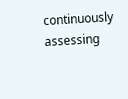continuously assessing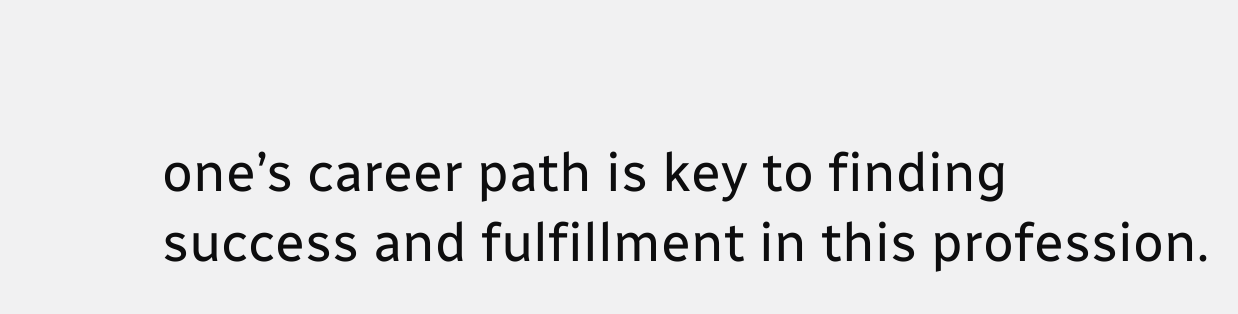one’s career path is key to finding success and fulfillment in this profession.